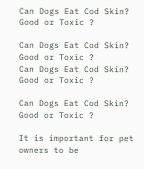Can Dogs Eat Cod Skin? Good or Toxic ?

Can Dogs Eat Cod Skin? Good or Toxic ?
Can Dogs Eat Cod Skin? Good or Toxic ?

Can Dogs Eat Cod Skin? Good or Toxic ?

It is important for pet owners to be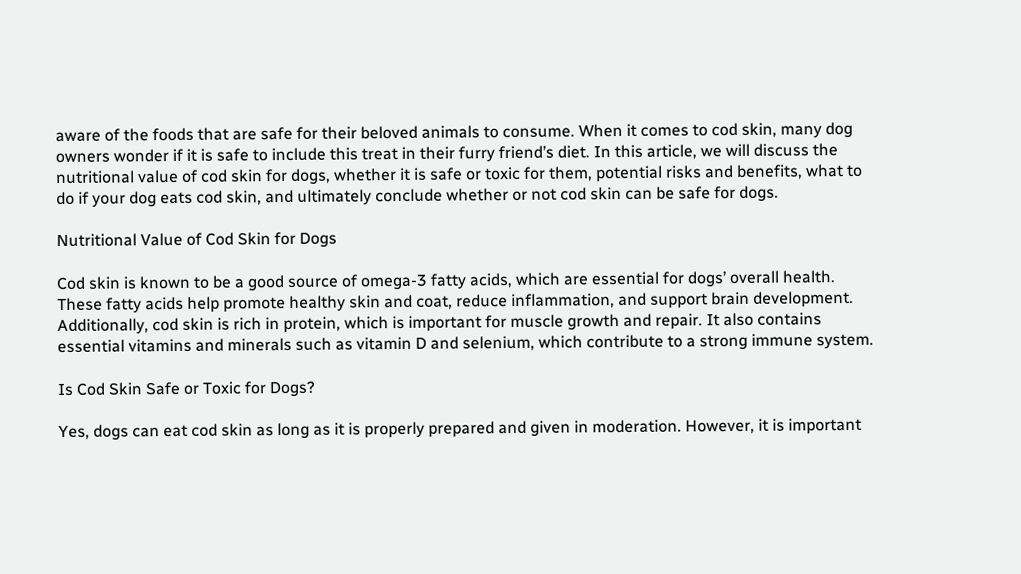aware of the foods that are safe for their beloved animals to consume. When it comes to cod skin, many dog owners wonder if it is safe to include this treat in their furry friend’s diet. In this article, we will discuss the nutritional value of cod skin for dogs, whether it is safe or toxic for them, potential risks and benefits, what to do if your dog eats cod skin, and ultimately conclude whether or not cod skin can be safe for dogs.

Nutritional Value of Cod Skin for Dogs

Cod skin is known to be a good source of omega-3 fatty acids, which are essential for dogs’ overall health. These fatty acids help promote healthy skin and coat, reduce inflammation, and support brain development. Additionally, cod skin is rich in protein, which is important for muscle growth and repair. It also contains essential vitamins and minerals such as vitamin D and selenium, which contribute to a strong immune system.

Is Cod Skin Safe or Toxic for Dogs?

Yes, dogs can eat cod skin as long as it is properly prepared and given in moderation. However, it is important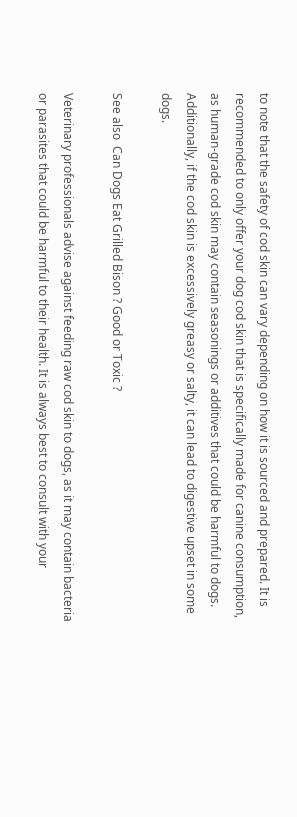to note that the safety of cod skin can vary depending on how it is sourced and prepared. It is recommended to only offer your dog cod skin that is specifically made for canine consumption, as human-grade cod skin may contain seasonings or additives that could be harmful to dogs. Additionally, if the cod skin is excessively greasy or salty, it can lead to digestive upset in some dogs.

See also  Can Dogs Eat Grilled Bison ? Good or Toxic ?

Veterinary professionals advise against feeding raw cod skin to dogs, as it may contain bacteria or parasites that could be harmful to their health. It is always best to consult with your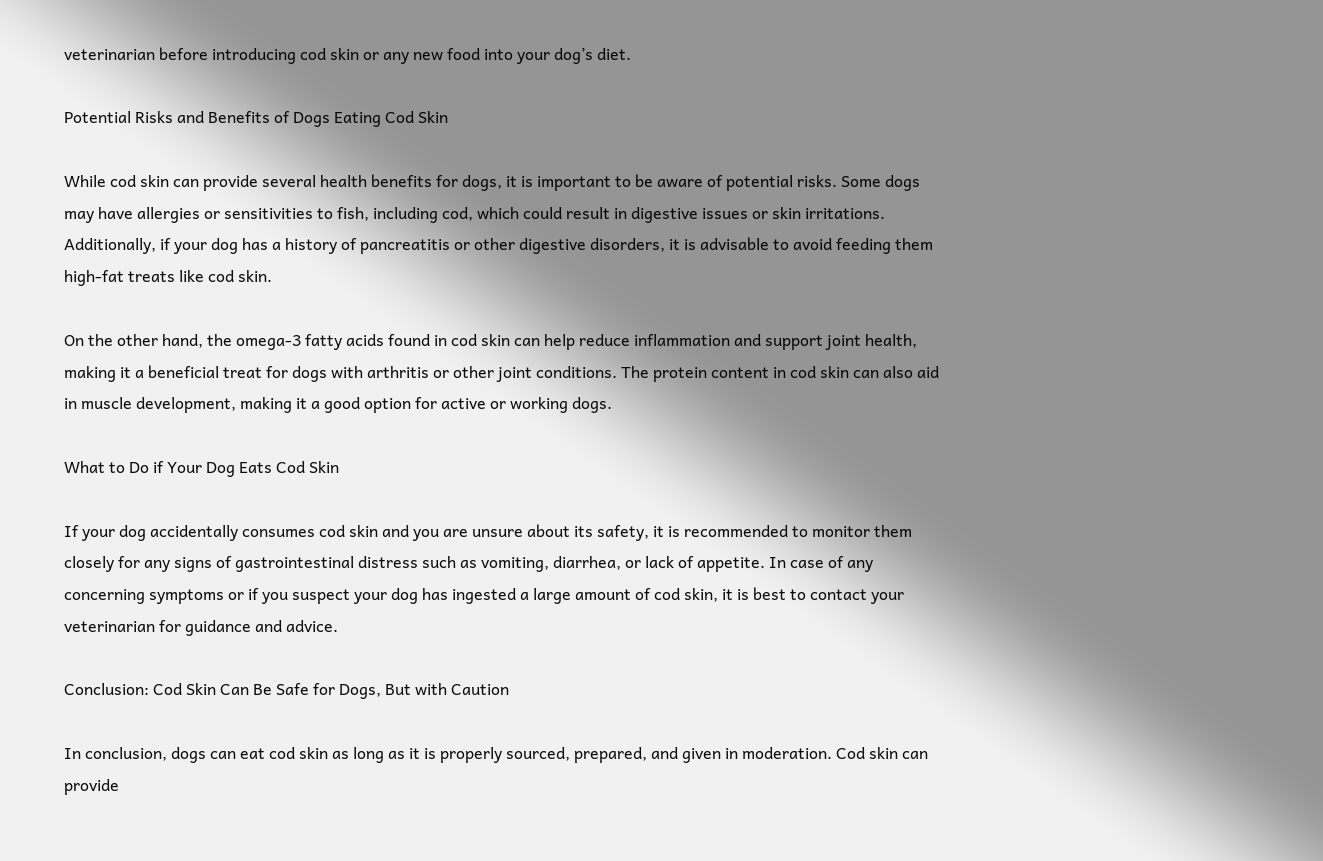veterinarian before introducing cod skin or any new food into your dog’s diet.

Potential Risks and Benefits of Dogs Eating Cod Skin

While cod skin can provide several health benefits for dogs, it is important to be aware of potential risks. Some dogs may have allergies or sensitivities to fish, including cod, which could result in digestive issues or skin irritations. Additionally, if your dog has a history of pancreatitis or other digestive disorders, it is advisable to avoid feeding them high-fat treats like cod skin.

On the other hand, the omega-3 fatty acids found in cod skin can help reduce inflammation and support joint health, making it a beneficial treat for dogs with arthritis or other joint conditions. The protein content in cod skin can also aid in muscle development, making it a good option for active or working dogs.

What to Do if Your Dog Eats Cod Skin

If your dog accidentally consumes cod skin and you are unsure about its safety, it is recommended to monitor them closely for any signs of gastrointestinal distress such as vomiting, diarrhea, or lack of appetite. In case of any concerning symptoms or if you suspect your dog has ingested a large amount of cod skin, it is best to contact your veterinarian for guidance and advice.

Conclusion: Cod Skin Can Be Safe for Dogs, But with Caution

In conclusion, dogs can eat cod skin as long as it is properly sourced, prepared, and given in moderation. Cod skin can provide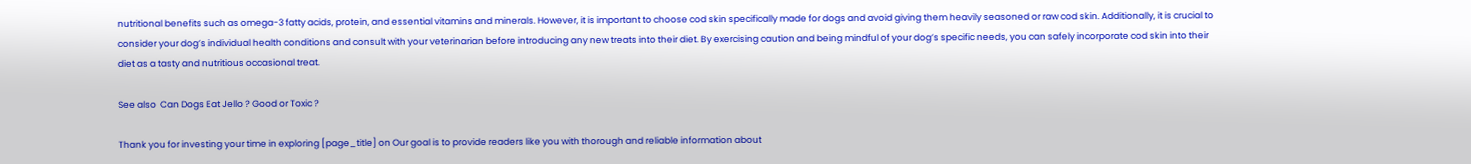nutritional benefits such as omega-3 fatty acids, protein, and essential vitamins and minerals. However, it is important to choose cod skin specifically made for dogs and avoid giving them heavily seasoned or raw cod skin. Additionally, it is crucial to consider your dog’s individual health conditions and consult with your veterinarian before introducing any new treats into their diet. By exercising caution and being mindful of your dog’s specific needs, you can safely incorporate cod skin into their diet as a tasty and nutritious occasional treat.

See also  Can Dogs Eat Jello ? Good or Toxic ?

Thank you for investing your time in exploring [page_title] on Our goal is to provide readers like you with thorough and reliable information about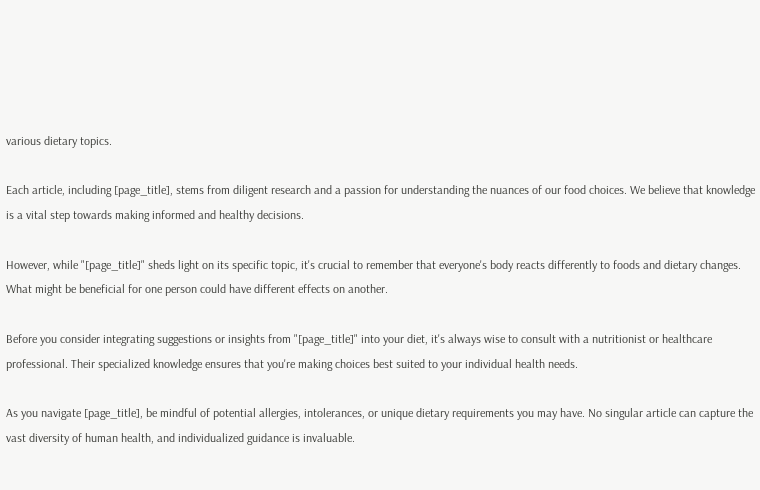various dietary topics.

Each article, including [page_title], stems from diligent research and a passion for understanding the nuances of our food choices. We believe that knowledge is a vital step towards making informed and healthy decisions.

However, while "[page_title]" sheds light on its specific topic, it's crucial to remember that everyone's body reacts differently to foods and dietary changes. What might be beneficial for one person could have different effects on another.

Before you consider integrating suggestions or insights from "[page_title]" into your diet, it's always wise to consult with a nutritionist or healthcare professional. Their specialized knowledge ensures that you're making choices best suited to your individual health needs.

As you navigate [page_title], be mindful of potential allergies, intolerances, or unique dietary requirements you may have. No singular article can capture the vast diversity of human health, and individualized guidance is invaluable.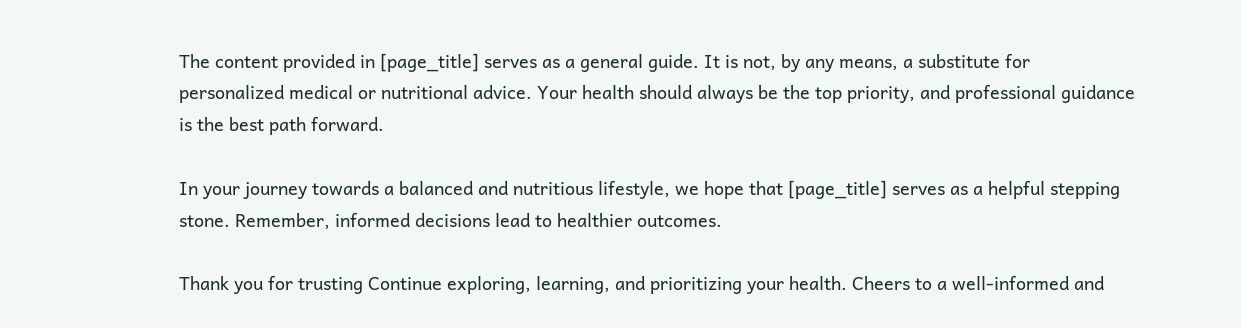The content provided in [page_title] serves as a general guide. It is not, by any means, a substitute for personalized medical or nutritional advice. Your health should always be the top priority, and professional guidance is the best path forward.

In your journey towards a balanced and nutritious lifestyle, we hope that [page_title] serves as a helpful stepping stone. Remember, informed decisions lead to healthier outcomes.

Thank you for trusting Continue exploring, learning, and prioritizing your health. Cheers to a well-informed and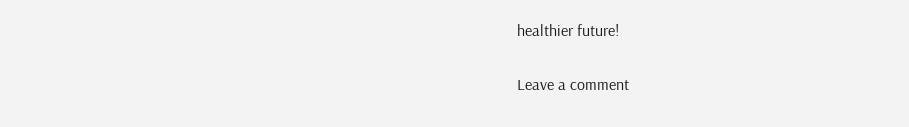healthier future!

Leave a comment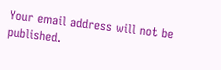Your email address will not be published.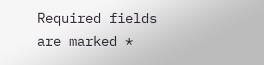Required fields are marked *